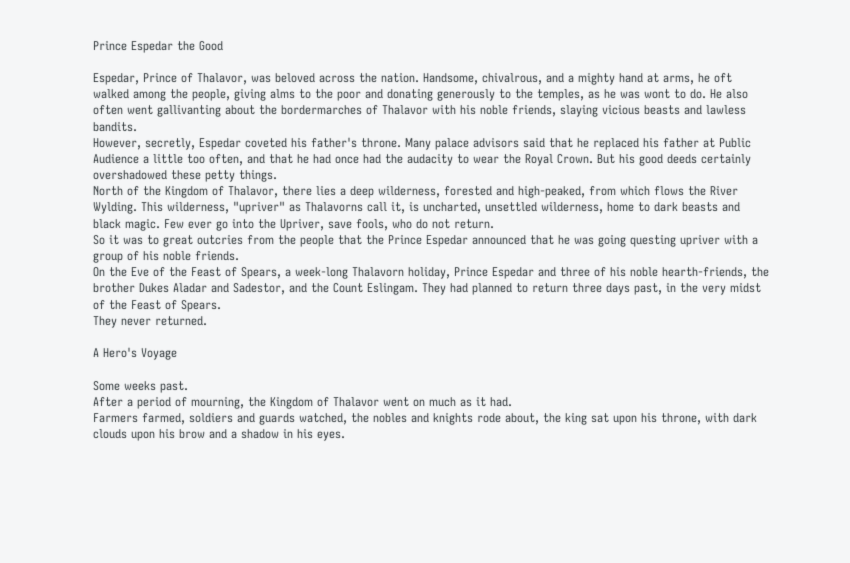Prince Espedar the Good

Espedar, Prince of Thalavor, was beloved across the nation. Handsome, chivalrous, and a mighty hand at arms, he oft walked among the people, giving alms to the poor and donating generously to the temples, as he was wont to do. He also often went gallivanting about the bordermarches of Thalavor with his noble friends, slaying vicious beasts and lawless bandits.
However, secretly, Espedar coveted his father's throne. Many palace advisors said that he replaced his father at Public Audience a little too often, and that he had once had the audacity to wear the Royal Crown. But his good deeds certainly overshadowed these petty things.
North of the Kingdom of Thalavor, there lies a deep wilderness, forested and high-peaked, from which flows the River Wylding. This wilderness, "upriver" as Thalavorns call it, is uncharted, unsettled wilderness, home to dark beasts and black magic. Few ever go into the Upriver, save fools, who do not return.
So it was to great outcries from the people that the Prince Espedar announced that he was going questing upriver with a group of his noble friends.
On the Eve of the Feast of Spears, a week-long Thalavorn holiday, Prince Espedar and three of his noble hearth-friends, the brother Dukes Aladar and Sadestor, and the Count Eslingam. They had planned to return three days past, in the very midst of the Feast of Spears.
They never returned.

A Hero's Voyage

Some weeks past.
After a period of mourning, the Kingdom of Thalavor went on much as it had.
Farmers farmed, soldiers and guards watched, the nobles and knights rode about, the king sat upon his throne, with dark clouds upon his brow and a shadow in his eyes.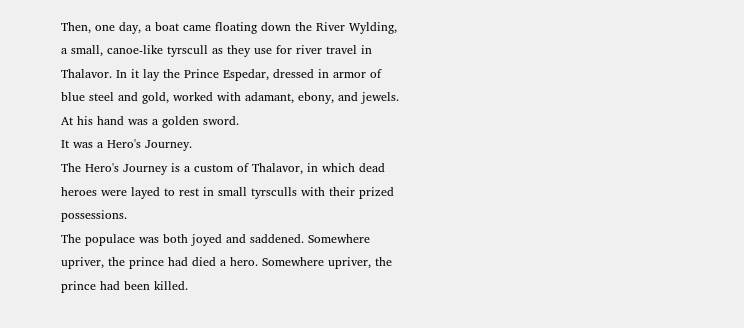Then, one day, a boat came floating down the River Wylding, a small, canoe-like tyrscull as they use for river travel in Thalavor. In it lay the Prince Espedar, dressed in armor of blue steel and gold, worked with adamant, ebony, and jewels. At his hand was a golden sword.
It was a Hero's Journey.
The Hero's Journey is a custom of Thalavor, in which dead heroes were layed to rest in small tyrsculls with their prized possessions.
The populace was both joyed and saddened. Somewhere upriver, the prince had died a hero. Somewhere upriver, the prince had been killed.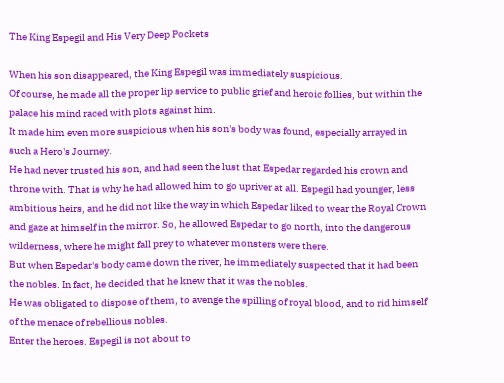The King Espegil and His Very Deep Pockets

When his son disappeared, the King Espegil was immediately suspicious.
Of course, he made all the proper lip service to public grief and heroic follies, but within the palace his mind raced with plots against him.
It made him even more suspicious when his son's body was found, especially arrayed in such a Hero's Journey.
He had never trusted his son, and had seen the lust that Espedar regarded his crown and throne with. That is why he had allowed him to go upriver at all. Espegil had younger, less ambitious heirs, and he did not like the way in which Espedar liked to wear the Royal Crown and gaze at himself in the mirror. So, he allowed Espedar to go north, into the dangerous wilderness, where he might fall prey to whatever monsters were there.
But when Espedar's body came down the river, he immediately suspected that it had been the nobles. In fact, he decided that he knew that it was the nobles.
He was obligated to dispose of them, to avenge the spilling of royal blood, and to rid himself of the menace of rebellious nobles.
Enter the heroes. Espegil is not about to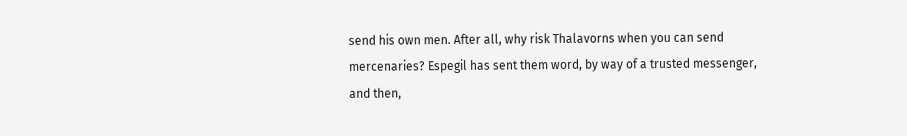send his own men. After all, why risk Thalavorns when you can send mercenaries? Espegil has sent them word, by way of a trusted messenger, and then,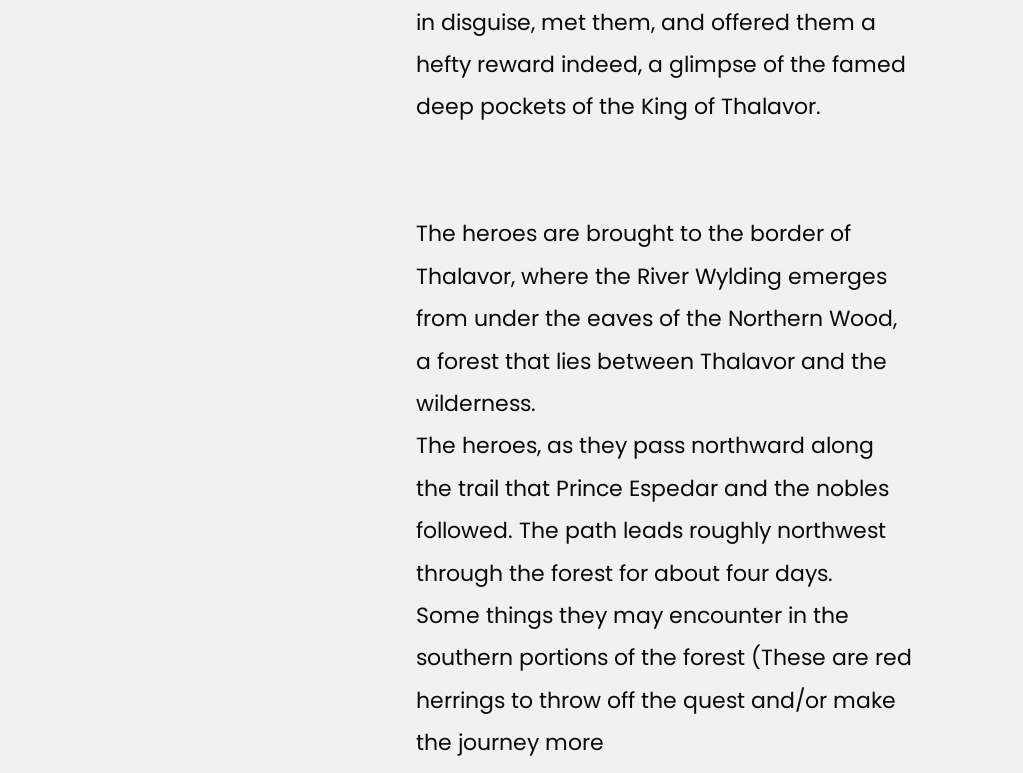in disguise, met them, and offered them a hefty reward indeed, a glimpse of the famed deep pockets of the King of Thalavor.


The heroes are brought to the border of Thalavor, where the River Wylding emerges from under the eaves of the Northern Wood, a forest that lies between Thalavor and the wilderness.
The heroes, as they pass northward along the trail that Prince Espedar and the nobles followed. The path leads roughly northwest through the forest for about four days.
Some things they may encounter in the southern portions of the forest (These are red herrings to throw off the quest and/or make the journey more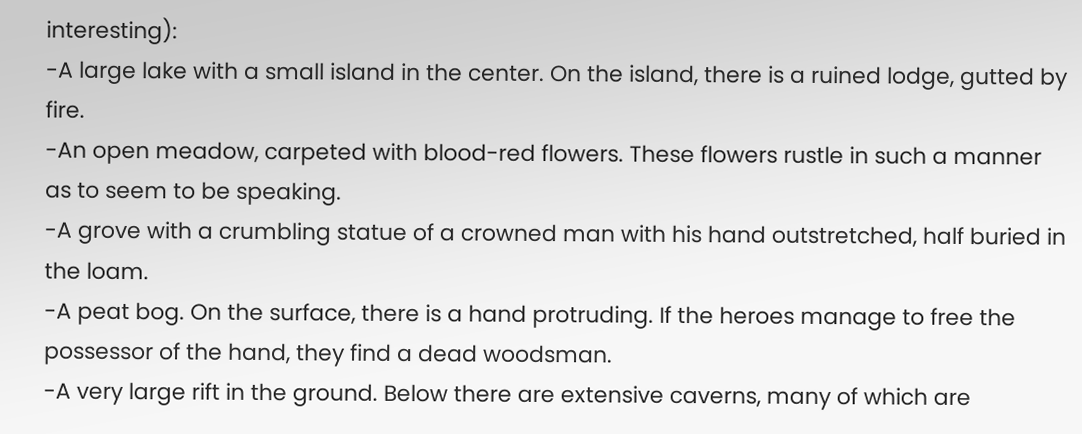interesting):
-A large lake with a small island in the center. On the island, there is a ruined lodge, gutted by fire.
-An open meadow, carpeted with blood-red flowers. These flowers rustle in such a manner as to seem to be speaking.
-A grove with a crumbling statue of a crowned man with his hand outstretched, half buried in the loam.
-A peat bog. On the surface, there is a hand protruding. If the heroes manage to free the possessor of the hand, they find a dead woodsman.
-A very large rift in the ground. Below there are extensive caverns, many of which are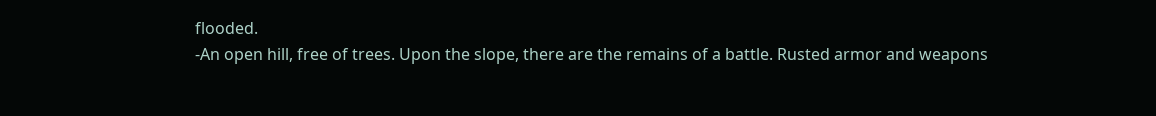flooded.
-An open hill, free of trees. Upon the slope, there are the remains of a battle. Rusted armor and weapons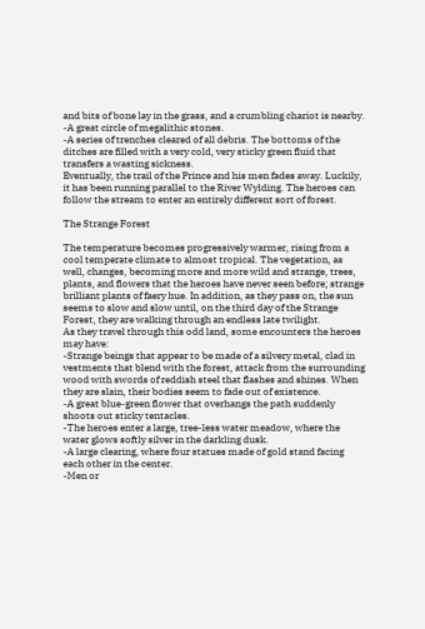and bits of bone lay in the grass, and a crumbling chariot is nearby.
-A great circle of megalithic stones.
-A series of trenches cleared of all debris. The bottoms of the ditches are filled with a very cold, very sticky green fluid that transfers a wasting sickness.
Eventually, the trail of the Prince and his men fades away. Luckily, it has been running parallel to the River Wylding. The heroes can follow the stream to enter an entirely different sort of forest.

The Strange Forest

The temperature becomes progressively warmer, rising from a cool temperate climate to almost tropical. The vegetation, as well, changes, becoming more and more wild and strange, trees, plants, and flowers that the heroes have never seen before; strange brilliant plants of faery hue. In addition, as they pass on, the sun seems to slow and slow until, on the third day of the Strange Forest, they are walking through an endless late twilight.
As they travel through this odd land, some encounters the heroes may have:
-Strange beings that appear to be made of a silvery metal, clad in vestments that blend with the forest, attack from the surrounding wood with swords of reddish steel that flashes and shines. When they are slain, their bodies seem to fade out of existence.
-A great blue-green flower that overhangs the path suddenly shoots out sticky tentacles.
-The heroes enter a large, tree-less water meadow, where the water glows softly silver in the darkling dusk.
-A large clearing, where four statues made of gold stand facing each other in the center.
-Men or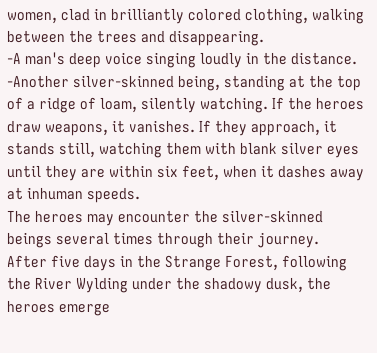women, clad in brilliantly colored clothing, walking between the trees and disappearing.
-A man's deep voice singing loudly in the distance.
-Another silver-skinned being, standing at the top of a ridge of loam, silently watching. If the heroes draw weapons, it vanishes. If they approach, it stands still, watching them with blank silver eyes until they are within six feet, when it dashes away at inhuman speeds.
The heroes may encounter the silver-skinned beings several times through their journey.
After five days in the Strange Forest, following the River Wylding under the shadowy dusk, the heroes emerge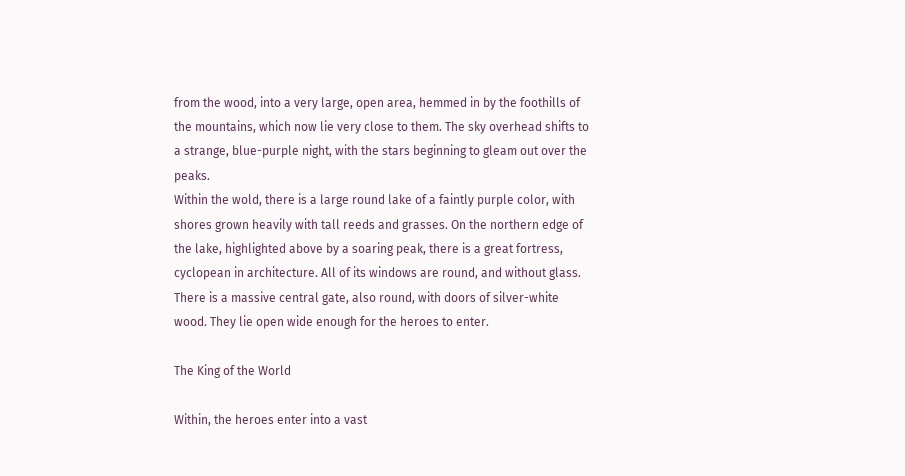from the wood, into a very large, open area, hemmed in by the foothills of the mountains, which now lie very close to them. The sky overhead shifts to a strange, blue-purple night, with the stars beginning to gleam out over the peaks.
Within the wold, there is a large round lake of a faintly purple color, with shores grown heavily with tall reeds and grasses. On the northern edge of the lake, highlighted above by a soaring peak, there is a great fortress, cyclopean in architecture. All of its windows are round, and without glass. There is a massive central gate, also round, with doors of silver-white wood. They lie open wide enough for the heroes to enter.

The King of the World

Within, the heroes enter into a vast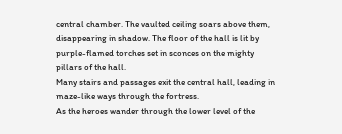central chamber. The vaulted ceiling soars above them, disappearing in shadow. The floor of the hall is lit by purple-flamed torches set in sconces on the mighty pillars of the hall.
Many stairs and passages exit the central hall, leading in maze-like ways through the fortress.
As the heroes wander through the lower level of the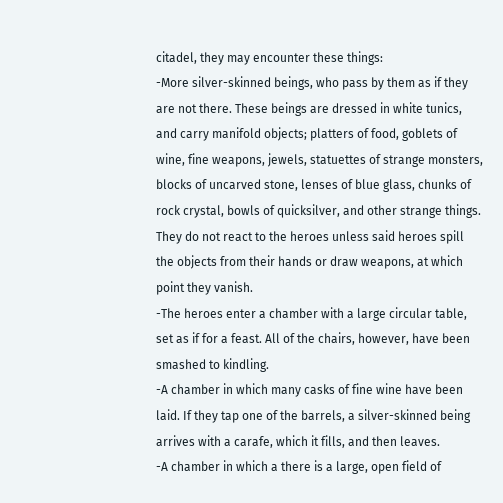citadel, they may encounter these things:
-More silver-skinned beings, who pass by them as if they are not there. These beings are dressed in white tunics, and carry manifold objects; platters of food, goblets of wine, fine weapons, jewels, statuettes of strange monsters, blocks of uncarved stone, lenses of blue glass, chunks of rock crystal, bowls of quicksilver, and other strange things. They do not react to the heroes unless said heroes spill the objects from their hands or draw weapons, at which point they vanish.
-The heroes enter a chamber with a large circular table, set as if for a feast. All of the chairs, however, have been smashed to kindling.
-A chamber in which many casks of fine wine have been laid. If they tap one of the barrels, a silver-skinned being arrives with a carafe, which it fills, and then leaves.
-A chamber in which a there is a large, open field of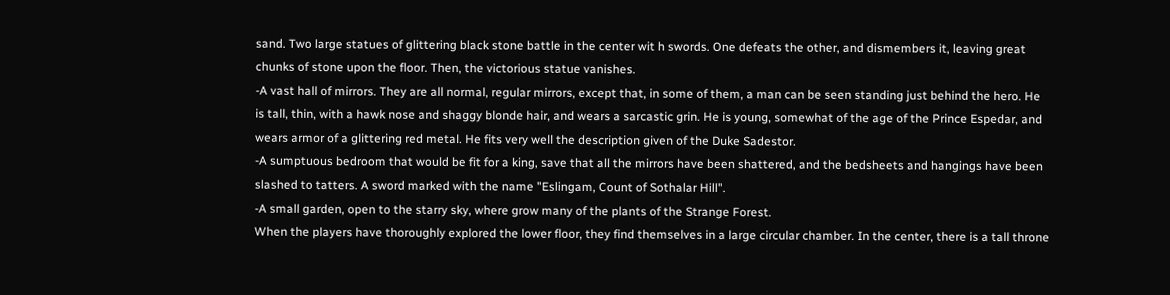sand. Two large statues of glittering black stone battle in the center wit h swords. One defeats the other, and dismembers it, leaving great chunks of stone upon the floor. Then, the victorious statue vanishes.
-A vast hall of mirrors. They are all normal, regular mirrors, except that, in some of them, a man can be seen standing just behind the hero. He is tall, thin, with a hawk nose and shaggy blonde hair, and wears a sarcastic grin. He is young, somewhat of the age of the Prince Espedar, and wears armor of a glittering red metal. He fits very well the description given of the Duke Sadestor.
-A sumptuous bedroom that would be fit for a king, save that all the mirrors have been shattered, and the bedsheets and hangings have been slashed to tatters. A sword marked with the name "Eslingam, Count of Sothalar Hill".
-A small garden, open to the starry sky, where grow many of the plants of the Strange Forest.
When the players have thoroughly explored the lower floor, they find themselves in a large circular chamber. In the center, there is a tall throne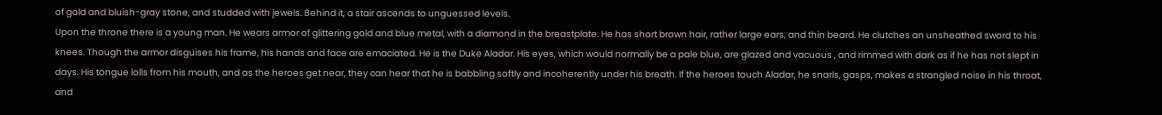of gold and bluish-gray stone, and studded with jewels. Behind it, a stair ascends to unguessed levels.
Upon the throne there is a young man. He wears armor of glittering gold and blue metal, with a diamond in the breastplate. He has short brown hair, rather large ears, and thin beard. He clutches an unsheathed sword to his knees. Though the armor disguises his frame, his hands and face are emaciated. He is the Duke Aladar. His eyes, which would normally be a pale blue, are glazed and vacuous , and rimmed with dark as if he has not slept in days. His tongue lolls from his mouth, and as the heroes get near, they can hear that he is babbling softly and incoherently under his breath. If the heroes touch Aladar, he snarls, gasps, makes a strangled noise in his throat, and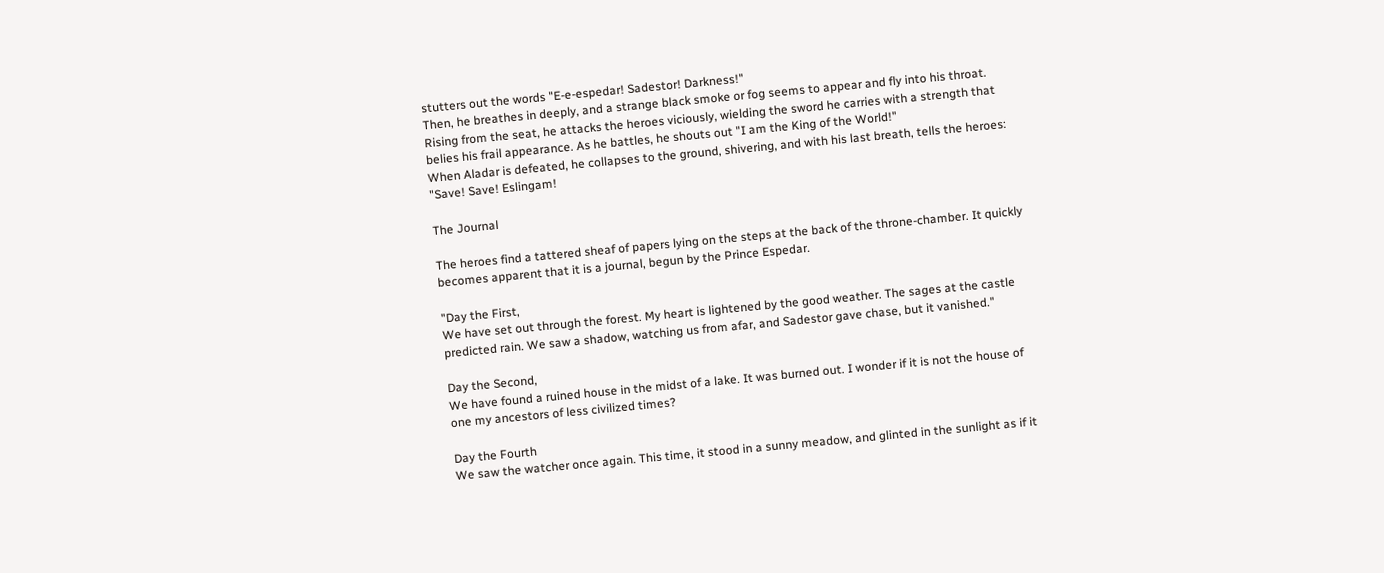stutters out the words "E-e-espedar! Sadestor! Darkness!"
Then, he breathes in deeply, and a strange black smoke or fog seems to appear and fly into his throat.
Rising from the seat, he attacks the heroes viciously, wielding the sword he carries with a strength that belies his frail appearance. As he battles, he shouts out "I am the King of the World!"
When Aladar is defeated, he collapses to the ground, shivering, and with his last breath, tells the heroes:
"Save! Save! Eslingam!

The Journal

The heroes find a tattered sheaf of papers lying on the steps at the back of the throne-chamber. It quickly becomes apparent that it is a journal, begun by the Prince Espedar.

"Day the First,
We have set out through the forest. My heart is lightened by the good weather. The sages at the castle predicted rain. We saw a shadow, watching us from afar, and Sadestor gave chase, but it vanished."

Day the Second,
We have found a ruined house in the midst of a lake. It was burned out. I wonder if it is not the house of one my ancestors of less civilized times?

Day the Fourth
We saw the watcher once again. This time, it stood in a sunny meadow, and glinted in the sunlight as if it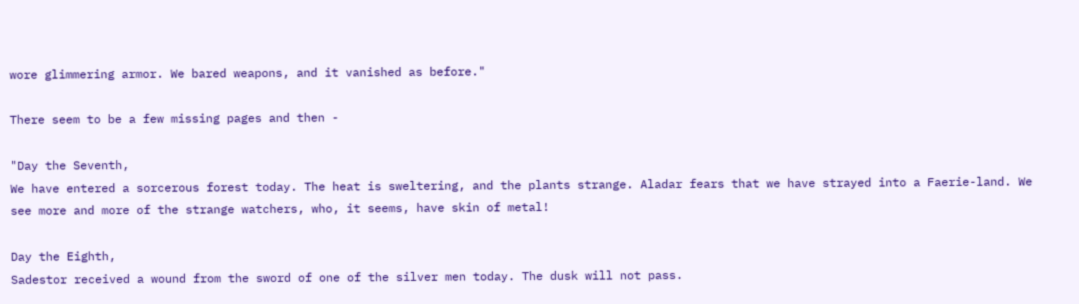wore glimmering armor. We bared weapons, and it vanished as before."

There seem to be a few missing pages and then -

"Day the Seventh,
We have entered a sorcerous forest today. The heat is sweltering, and the plants strange. Aladar fears that we have strayed into a Faerie-land. We see more and more of the strange watchers, who, it seems, have skin of metal!

Day the Eighth,
Sadestor received a wound from the sword of one of the silver men today. The dusk will not pass.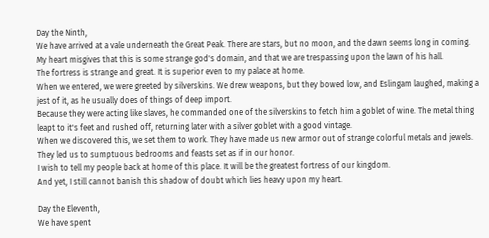Day the Ninth,
We have arrived at a vale underneath the Great Peak. There are stars, but no moon, and the dawn seems long in coming. My heart misgives that this is some strange god's domain, and that we are trespassing upon the lawn of his hall.
The fortress is strange and great. It is superior even to my palace at home.
When we entered, we were greeted by silverskins. We drew weapons, but they bowed low, and Eslingam laughed, making a jest of it, as he usually does of things of deep import.
Because they were acting like slaves, he commanded one of the silverskins to fetch him a goblet of wine. The metal thing leapt to it's feet and rushed off, returning later with a silver goblet with a good vintage.
When we discovered this, we set them to work. They have made us new armor out of strange colorful metals and jewels. They led us to sumptuous bedrooms and feasts set as if in our honor.
I wish to tell my people back at home of this place. It will be the greatest fortress of our kingdom.
And yet, I still cannot banish this shadow of doubt which lies heavy upon my heart.

Day the Eleventh,
We have spent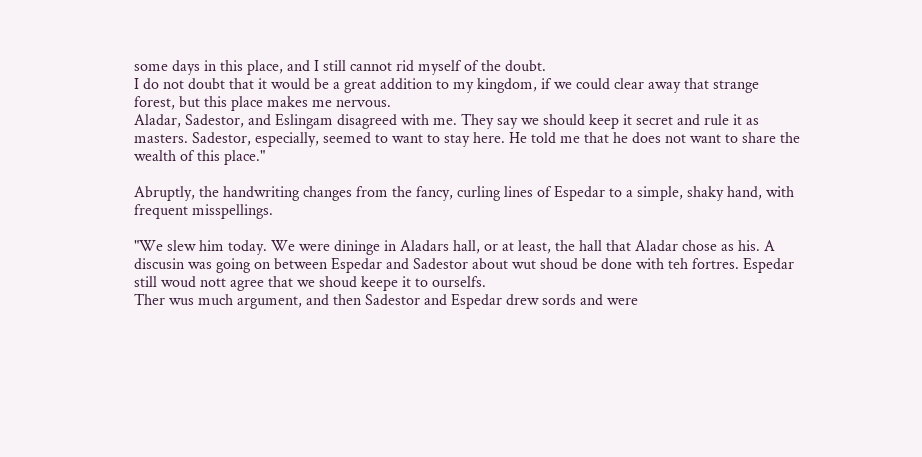some days in this place, and I still cannot rid myself of the doubt.
I do not doubt that it would be a great addition to my kingdom, if we could clear away that strange forest, but this place makes me nervous.
Aladar, Sadestor, and Eslingam disagreed with me. They say we should keep it secret and rule it as masters. Sadestor, especially, seemed to want to stay here. He told me that he does not want to share the wealth of this place."

Abruptly, the handwriting changes from the fancy, curling lines of Espedar to a simple, shaky hand, with frequent misspellings.

"We slew him today. We were dininge in Aladars hall, or at least, the hall that Aladar chose as his. A discusin was going on between Espedar and Sadestor about wut shoud be done with teh fortres. Espedar still woud nott agree that we shoud keepe it to ourselfs.
Ther wus much argument, and then Sadestor and Espedar drew sords and were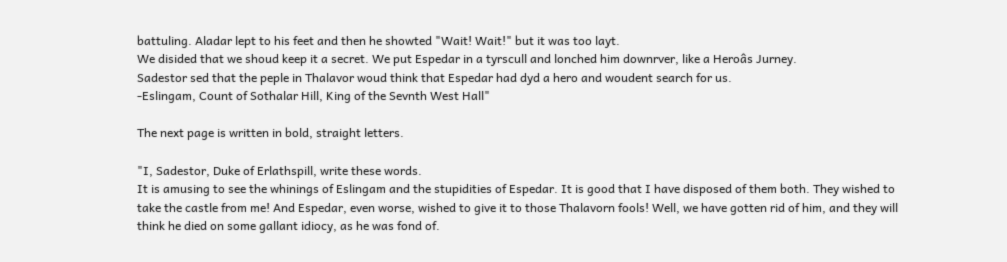battuling. Aladar lept to his feet and then he showted "Wait! Wait!" but it was too layt.
We disided that we shoud keep it a secret. We put Espedar in a tyrscull and lonched him downrver, like a Heroâs Jurney.
Sadestor sed that the peple in Thalavor woud think that Espedar had dyd a hero and woudent search for us.
-Eslingam, Count of Sothalar Hill, King of the Sevnth West Hall"

The next page is written in bold, straight letters.

"I, Sadestor, Duke of Erlathspill, write these words.
It is amusing to see the whinings of Eslingam and the stupidities of Espedar. It is good that I have disposed of them both. They wished to take the castle from me! And Espedar, even worse, wished to give it to those Thalavorn fools! Well, we have gotten rid of him, and they will think he died on some gallant idiocy, as he was fond of.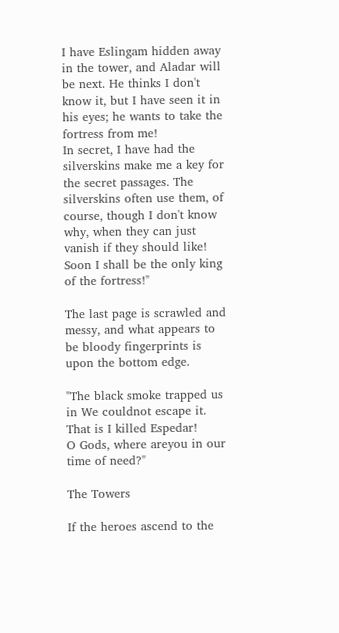I have Eslingam hidden away in the tower, and Aladar will be next. He thinks I don't know it, but I have seen it in his eyes; he wants to take the fortress from me!
In secret, I have had the silverskins make me a key for the secret passages. The silverskins often use them, of course, though I don't know why, when they can just vanish if they should like!
Soon I shall be the only king of the fortress!"

The last page is scrawled and messy, and what appears to be bloody fingerprints is upon the bottom edge.

"The black smoke trapped us in We couldnot escape it. That is I killed Espedar!
O Gods, where areyou in our time of need?"

The Towers

If the heroes ascend to the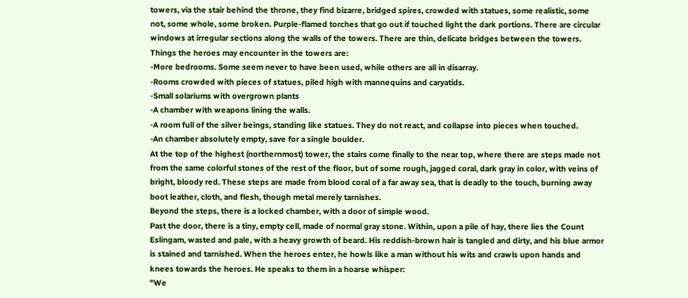towers, via the stair behind the throne, they find bizarre, bridged spires, crowded with statues, some realistic, some not, some whole, some broken. Purple-flamed torches that go out if touched light the dark portions. There are circular windows at irregular sections along the walls of the towers. There are thin, delicate bridges between the towers. Things the heroes may encounter in the towers are:
-More bedrooms. Some seem never to have been used, while others are all in disarray.
-Rooms crowded with pieces of statues, piled high with mannequins and caryatids.
-Small solariums with overgrown plants
-A chamber with weapons lining the walls.
-A room full of the silver beings, standing like statues. They do not react, and collapse into pieces when touched.
-An chamber absolutely empty, save for a single boulder.
At the top of the highest (northernmost) tower, the stairs come finally to the near top, where there are steps made not from the same colorful stones of the rest of the floor, but of some rough, jagged coral, dark gray in color, with veins of bright, bloody red. These steps are made from blood coral of a far away sea, that is deadly to the touch, burning away boot leather, cloth, and flesh, though metal merely tarnishes.
Beyond the steps, there is a locked chamber, with a door of simple wood.
Past the door, there is a tiny, empty cell, made of normal gray stone. Within, upon a pile of hay, there lies the Count Eslingam, wasted and pale, with a heavy growth of beard. His reddish-brown hair is tangled and dirty, and his blue armor is stained and tarnished. When the heroes enter, he howls like a man without his wits and crawls upon hands and knees towards the heroes. He speaks to them in a hoarse whisper:
"We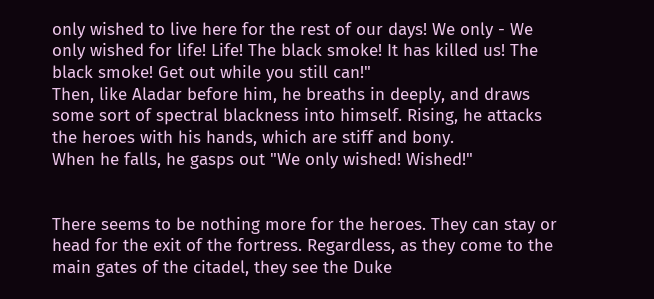only wished to live here for the rest of our days! We only - We only wished for life! Life! The black smoke! It has killed us! The black smoke! Get out while you still can!"
Then, like Aladar before him, he breaths in deeply, and draws some sort of spectral blackness into himself. Rising, he attacks the heroes with his hands, which are stiff and bony.
When he falls, he gasps out "We only wished! Wished!"


There seems to be nothing more for the heroes. They can stay or head for the exit of the fortress. Regardless, as they come to the main gates of the citadel, they see the Duke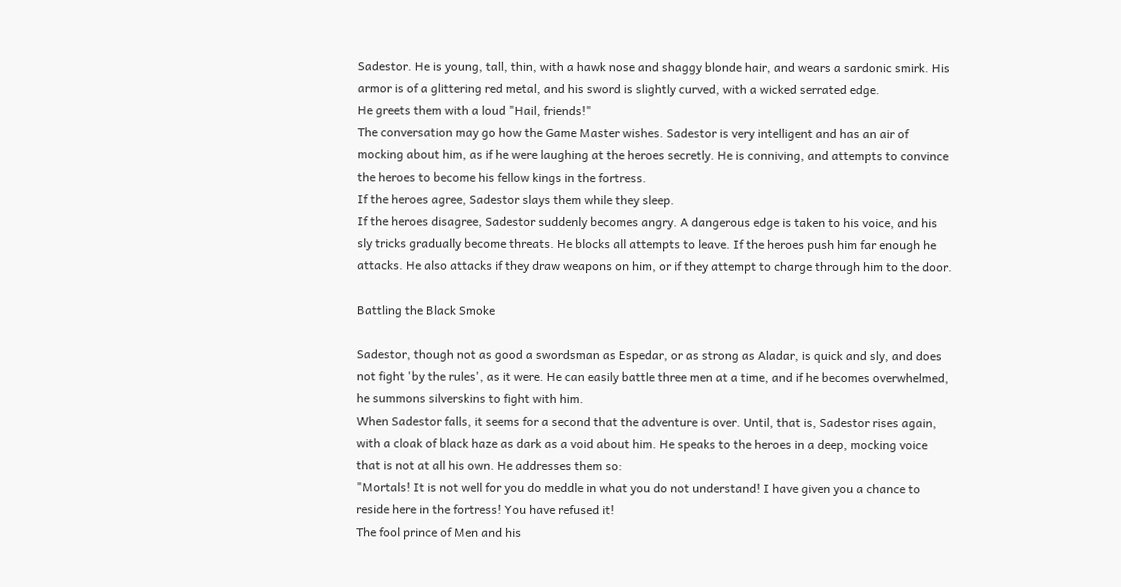Sadestor. He is young, tall, thin, with a hawk nose and shaggy blonde hair, and wears a sardonic smirk. His armor is of a glittering red metal, and his sword is slightly curved, with a wicked serrated edge.
He greets them with a loud "Hail, friends!"
The conversation may go how the Game Master wishes. Sadestor is very intelligent and has an air of mocking about him, as if he were laughing at the heroes secretly. He is conniving, and attempts to convince the heroes to become his fellow kings in the fortress.
If the heroes agree, Sadestor slays them while they sleep.
If the heroes disagree, Sadestor suddenly becomes angry. A dangerous edge is taken to his voice, and his sly tricks gradually become threats. He blocks all attempts to leave. If the heroes push him far enough he attacks. He also attacks if they draw weapons on him, or if they attempt to charge through him to the door.

Battling the Black Smoke

Sadestor, though not as good a swordsman as Espedar, or as strong as Aladar, is quick and sly, and does not fight 'by the rules', as it were. He can easily battle three men at a time, and if he becomes overwhelmed, he summons silverskins to fight with him.
When Sadestor falls, it seems for a second that the adventure is over. Until, that is, Sadestor rises again, with a cloak of black haze as dark as a void about him. He speaks to the heroes in a deep, mocking voice that is not at all his own. He addresses them so:
"Mortals! It is not well for you do meddle in what you do not understand! I have given you a chance to reside here in the fortress! You have refused it!
The fool prince of Men and his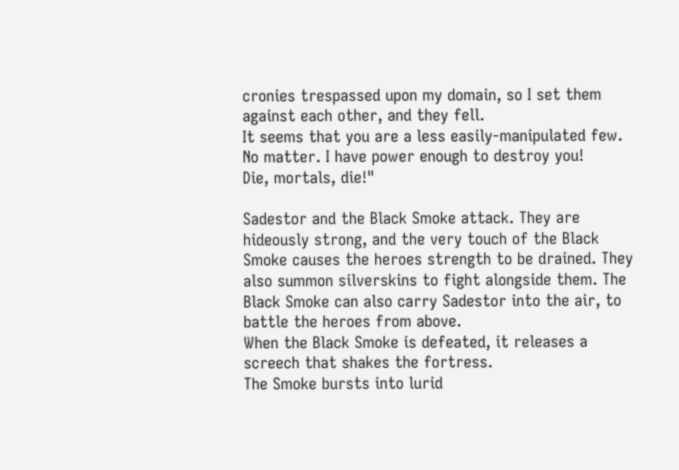cronies trespassed upon my domain, so I set them against each other, and they fell.
It seems that you are a less easily-manipulated few. No matter. I have power enough to destroy you!
Die, mortals, die!"

Sadestor and the Black Smoke attack. They are hideously strong, and the very touch of the Black Smoke causes the heroes strength to be drained. They also summon silverskins to fight alongside them. The Black Smoke can also carry Sadestor into the air, to battle the heroes from above.
When the Black Smoke is defeated, it releases a screech that shakes the fortress.
The Smoke bursts into lurid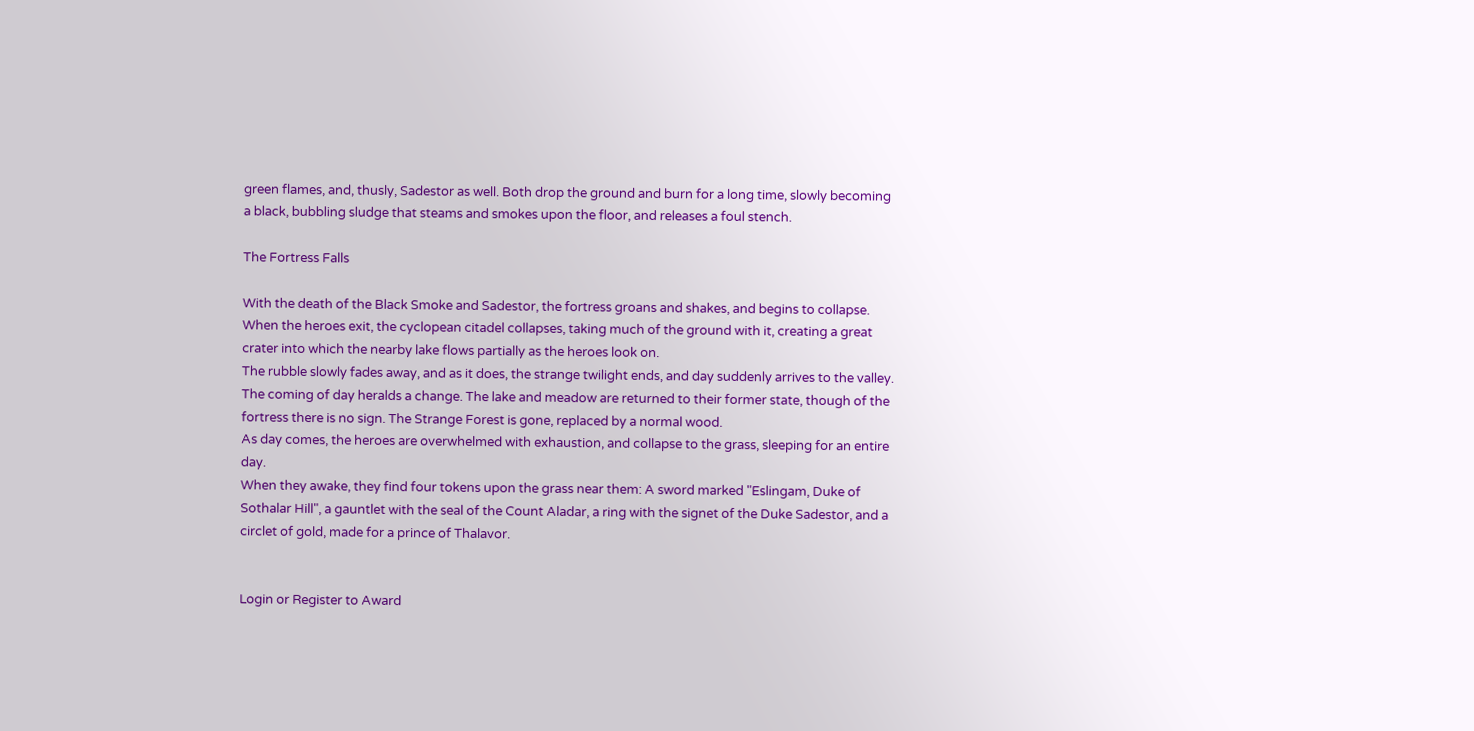green flames, and, thusly, Sadestor as well. Both drop the ground and burn for a long time, slowly becoming a black, bubbling sludge that steams and smokes upon the floor, and releases a foul stench.

The Fortress Falls

With the death of the Black Smoke and Sadestor, the fortress groans and shakes, and begins to collapse. When the heroes exit, the cyclopean citadel collapses, taking much of the ground with it, creating a great crater into which the nearby lake flows partially as the heroes look on.
The rubble slowly fades away, and as it does, the strange twilight ends, and day suddenly arrives to the valley.
The coming of day heralds a change. The lake and meadow are returned to their former state, though of the fortress there is no sign. The Strange Forest is gone, replaced by a normal wood.
As day comes, the heroes are overwhelmed with exhaustion, and collapse to the grass, sleeping for an entire day.
When they awake, they find four tokens upon the grass near them: A sword marked "Eslingam, Duke of Sothalar Hill", a gauntlet with the seal of the Count Aladar, a ring with the signet of the Duke Sadestor, and a circlet of gold, made for a prince of Thalavor.


Login or Register to Award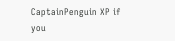CaptainPenguin XP if you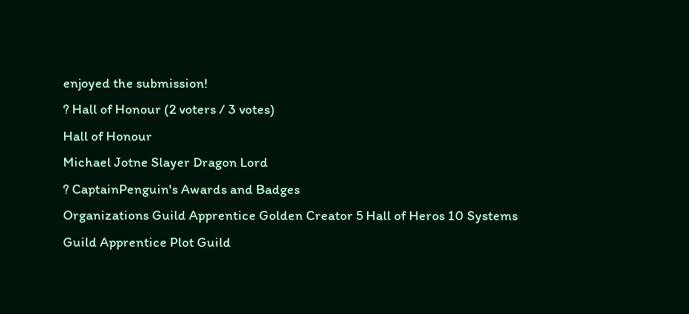enjoyed the submission!
? Hall of Honour (2 voters / 3 votes)
Hall of Honour
Michael Jotne Slayer Dragon Lord
? CaptainPenguin's Awards and Badges
Organizations Guild Apprentice Golden Creator 5 Hall of Heros 10 Systems Guild Apprentice Plot Guild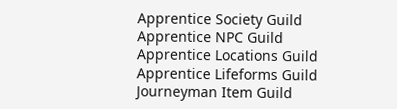Apprentice Society Guild Apprentice NPC Guild Apprentice Locations Guild Apprentice Lifeforms Guild Journeyman Item Guild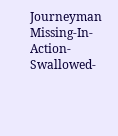Journeyman Missing-In-Action-Swallowed-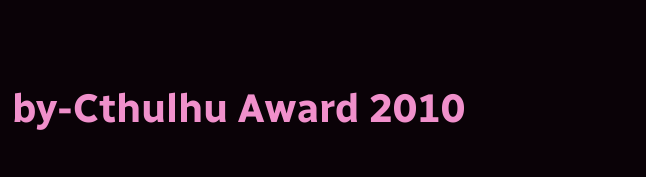by-Cthulhu Award 2010